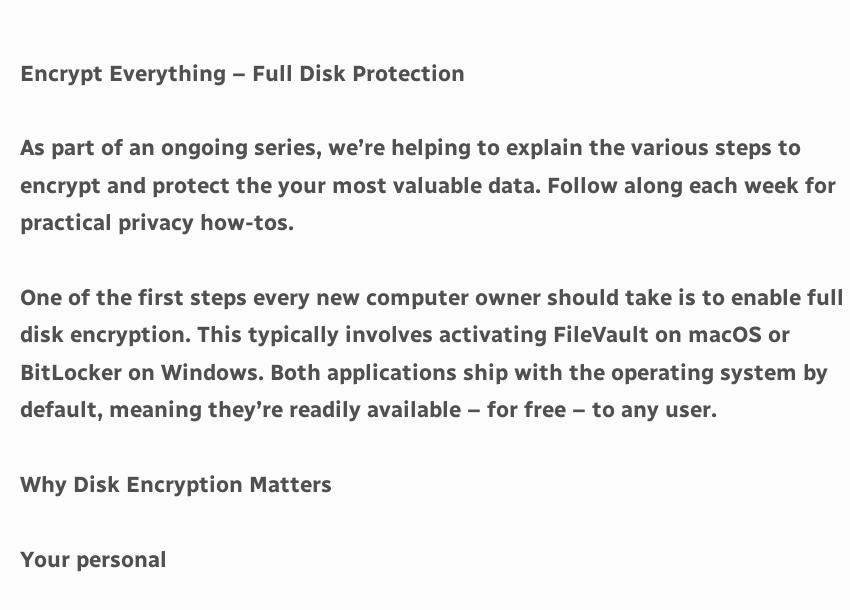Encrypt Everything – Full Disk Protection

As part of an ongoing series, we’re helping to explain the various steps to encrypt and protect the your most valuable data. Follow along each week for practical privacy how-tos.

One of the first steps every new computer owner should take is to enable full disk encryption. This typically involves activating FileVault on macOS or BitLocker on Windows. Both applications ship with the operating system by default, meaning they’re readily available – for free – to any user.

Why Disk Encryption Matters

Your personal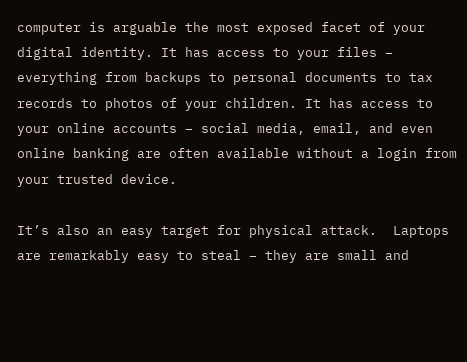computer is arguable the most exposed facet of your digital identity. It has access to your files – everything from backups to personal documents to tax records to photos of your children. It has access to your online accounts – social media, email, and even online banking are often available without a login from your trusted device.

It’s also an easy target for physical attack.  Laptops are remarkably easy to steal – they are small and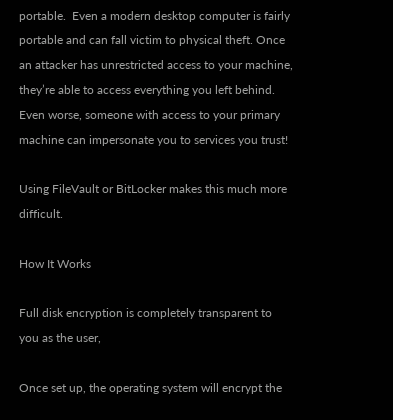portable.  Even a modern desktop computer is fairly portable and can fall victim to physical theft. Once an attacker has unrestricted access to your machine, they’re able to access everything you left behind. Even worse, someone with access to your primary machine can impersonate you to services you trust!

Using FileVault or BitLocker makes this much more difficult.

How It Works

Full disk encryption is completely transparent to you as the user,

Once set up, the operating system will encrypt the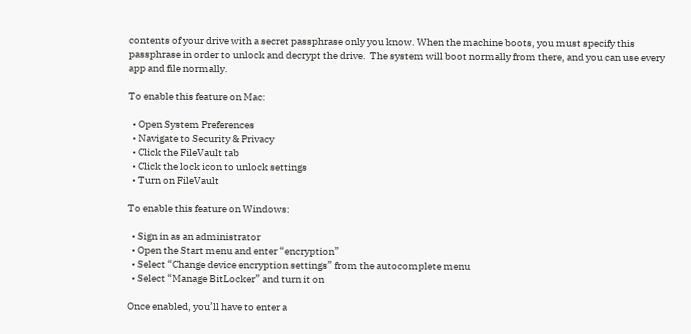contents of your drive with a secret passphrase only you know. When the machine boots, you must specify this passphrase in order to unlock and decrypt the drive.  The system will boot normally from there, and you can use every app and file normally.

To enable this feature on Mac:

  • Open System Preferences
  • Navigate to Security & Privacy
  • Click the FileVault tab
  • Click the lock icon to unlock settings
  • Turn on FileVault

To enable this feature on Windows:

  • Sign in as an administrator
  • Open the Start menu and enter “encryption”
  • Select “Change device encryption settings” from the autocomplete menu
  • Select “Manage BitLocker” and turn it on

Once enabled, you’ll have to enter a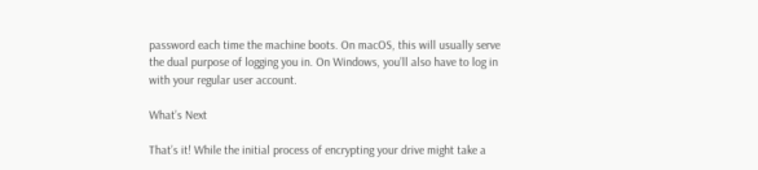password each time the machine boots. On macOS, this will usually serve the dual purpose of logging you in. On Windows, you’ll also have to log in with your regular user account.

What’s Next

That’s it! While the initial process of encrypting your drive might take a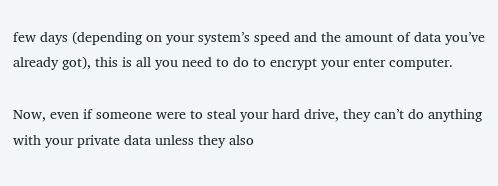few days (depending on your system’s speed and the amount of data you’ve already got), this is all you need to do to encrypt your enter computer.

Now, even if someone were to steal your hard drive, they can’t do anything with your private data unless they also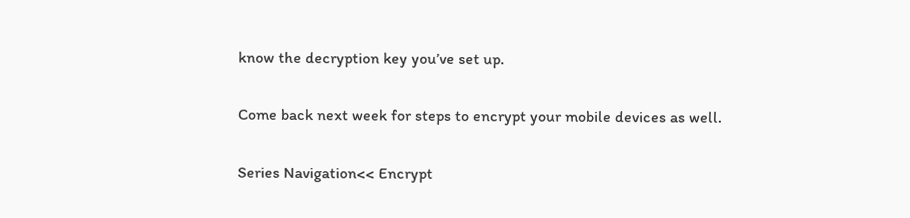know the decryption key you’ve set up.

Come back next week for steps to encrypt your mobile devices as well.

Series Navigation<< Encrypt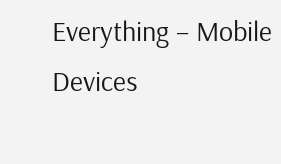Everything – Mobile Devices